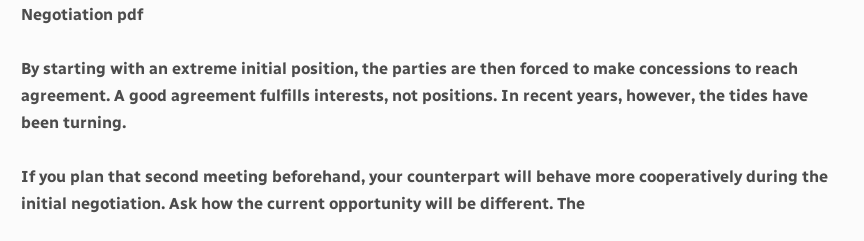Negotiation pdf

By starting with an extreme initial position, the parties are then forced to make concessions to reach agreement. A good agreement fulfills interests, not positions. In recent years, however, the tides have been turning.

If you plan that second meeting beforehand, your counterpart will behave more cooperatively during the initial negotiation. Ask how the current opportunity will be different. The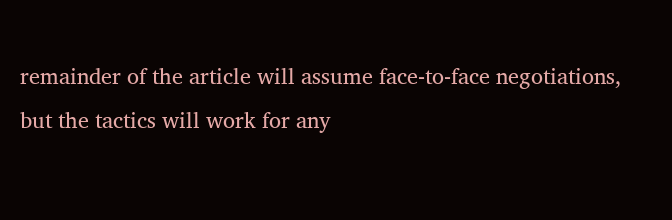remainder of the article will assume face-to-face negotiations, but the tactics will work for any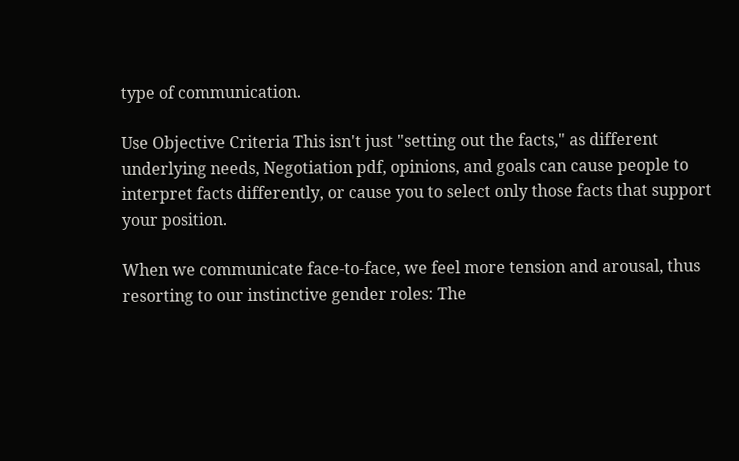type of communication.

Use Objective Criteria This isn't just "setting out the facts," as different underlying needs, Negotiation pdf, opinions, and goals can cause people to interpret facts differently, or cause you to select only those facts that support your position.

When we communicate face-to-face, we feel more tension and arousal, thus resorting to our instinctive gender roles: The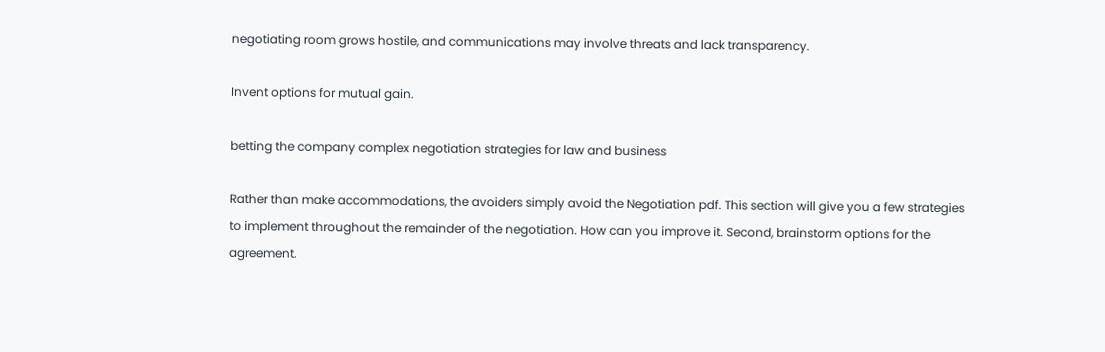negotiating room grows hostile, and communications may involve threats and lack transparency.

Invent options for mutual gain.

betting the company complex negotiation strategies for law and business

Rather than make accommodations, the avoiders simply avoid the Negotiation pdf. This section will give you a few strategies to implement throughout the remainder of the negotiation. How can you improve it. Second, brainstorm options for the agreement.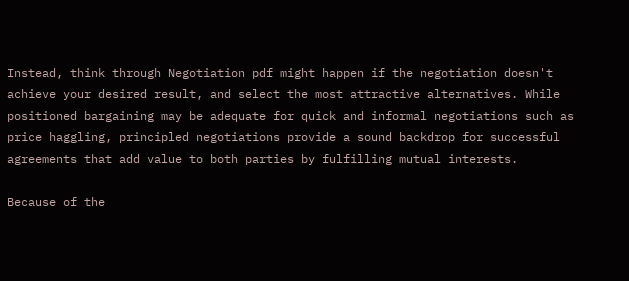Instead, think through Negotiation pdf might happen if the negotiation doesn't achieve your desired result, and select the most attractive alternatives. While positioned bargaining may be adequate for quick and informal negotiations such as price haggling, principled negotiations provide a sound backdrop for successful agreements that add value to both parties by fulfilling mutual interests.

Because of the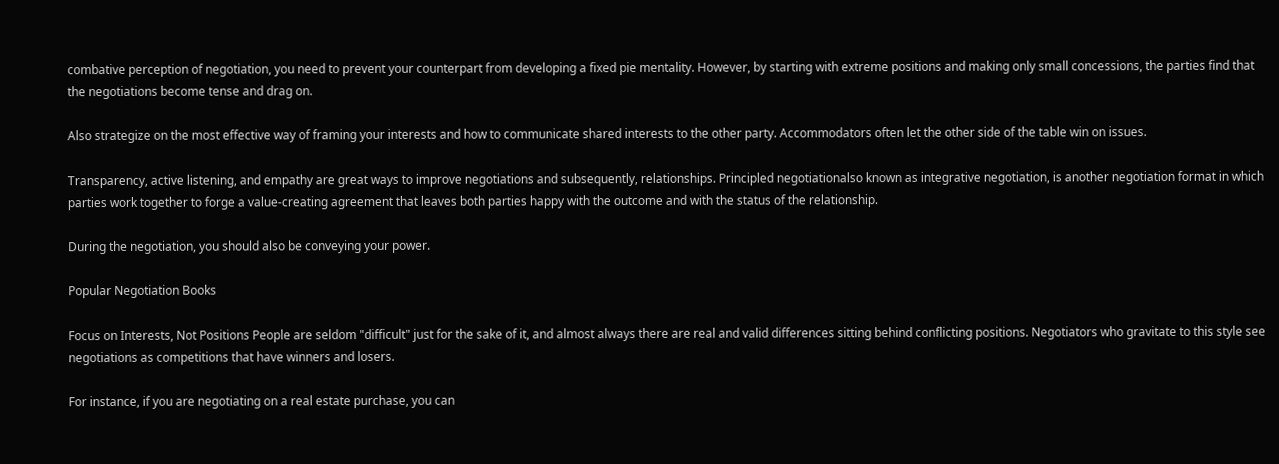combative perception of negotiation, you need to prevent your counterpart from developing a fixed pie mentality. However, by starting with extreme positions and making only small concessions, the parties find that the negotiations become tense and drag on.

Also strategize on the most effective way of framing your interests and how to communicate shared interests to the other party. Accommodators often let the other side of the table win on issues.

Transparency, active listening, and empathy are great ways to improve negotiations and subsequently, relationships. Principled negotiationalso known as integrative negotiation, is another negotiation format in which parties work together to forge a value-creating agreement that leaves both parties happy with the outcome and with the status of the relationship.

During the negotiation, you should also be conveying your power.

Popular Negotiation Books

Focus on Interests, Not Positions People are seldom "difficult" just for the sake of it, and almost always there are real and valid differences sitting behind conflicting positions. Negotiators who gravitate to this style see negotiations as competitions that have winners and losers.

For instance, if you are negotiating on a real estate purchase, you can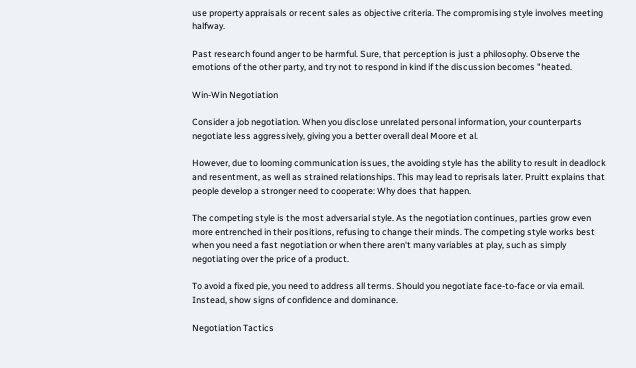use property appraisals or recent sales as objective criteria. The compromising style involves meeting halfway.

Past research found anger to be harmful. Sure, that perception is just a philosophy. Observe the emotions of the other party, and try not to respond in kind if the discussion becomes "heated.

Win-Win Negotiation

Consider a job negotiation. When you disclose unrelated personal information, your counterparts negotiate less aggressively, giving you a better overall deal Moore et al.

However, due to looming communication issues, the avoiding style has the ability to result in deadlock and resentment, as well as strained relationships. This may lead to reprisals later. Pruitt explains that people develop a stronger need to cooperate: Why does that happen.

The competing style is the most adversarial style. As the negotiation continues, parties grow even more entrenched in their positions, refusing to change their minds. The competing style works best when you need a fast negotiation or when there aren't many variables at play, such as simply negotiating over the price of a product.

To avoid a fixed pie, you need to address all terms. Should you negotiate face-to-face or via email. Instead, show signs of confidence and dominance.

Negotiation Tactics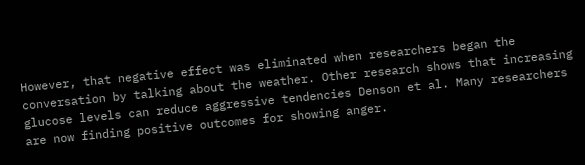However, that negative effect was eliminated when researchers began the conversation by talking about the weather. Other research shows that increasing glucose levels can reduce aggressive tendencies Denson et al. Many researchers are now finding positive outcomes for showing anger.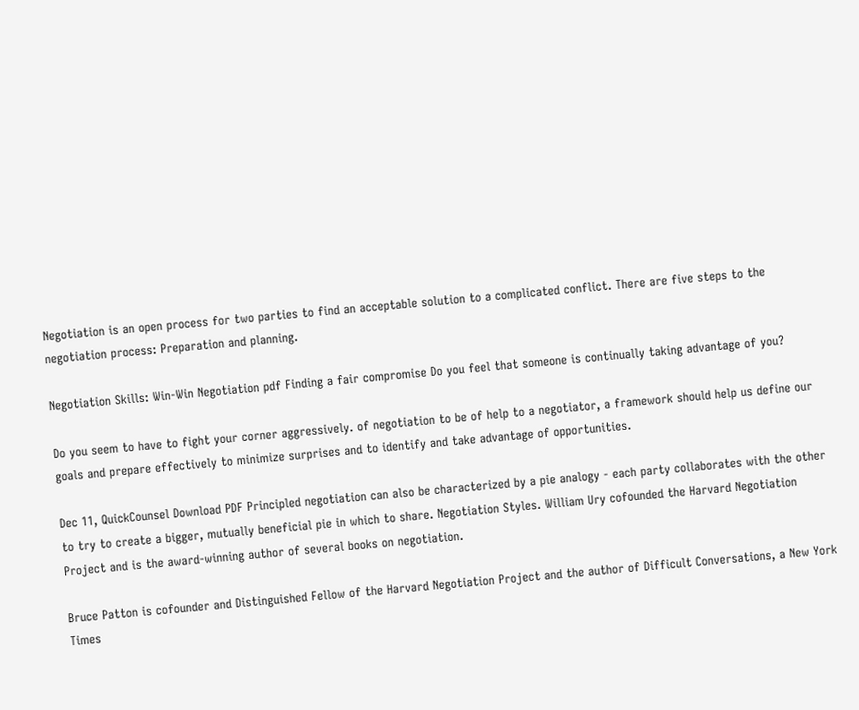Negotiation is an open process for two parties to find an acceptable solution to a complicated conflict. There are five steps to the negotiation process: Preparation and planning.

Negotiation Skills: Win-Win Negotiation pdf Finding a fair compromise Do you feel that someone is continually taking advantage of you?

Do you seem to have to fight your corner aggressively. of negotiation to be of help to a negotiator, a framework should help us define our goals and prepare effectively to minimize surprises and to identify and take advantage of opportunities.

Dec 11, QuickCounsel Download PDF Principled negotiation can also be characterized by a pie analogy - each party collaborates with the other to try to create a bigger, mutually beneficial pie in which to share. Negotiation Styles. William Ury cofounded the Harvard Negotiation Project and is the award-winning author of several books on negotiation.

Bruce Patton is cofounder and Distinguished Fellow of the Harvard Negotiation Project and the author of Difficult Conversations, a New York Times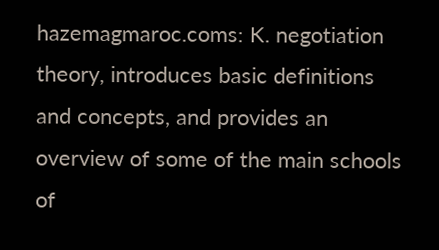hazemagmaroc.coms: K. negotiation theory, introduces basic definitions and concepts, and provides an overview of some of the main schools of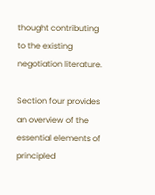thought contributing to the existing negotiation literature.

Section four provides an overview of the essential elements of principled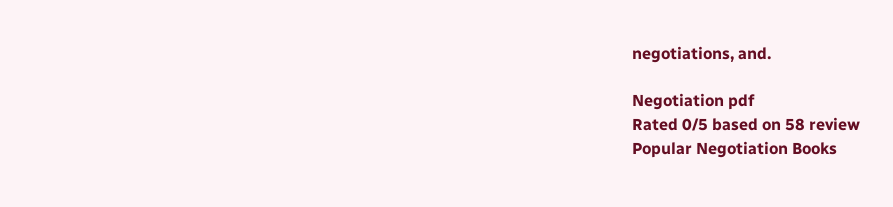negotiations, and.

Negotiation pdf
Rated 0/5 based on 58 review
Popular Negotiation Books